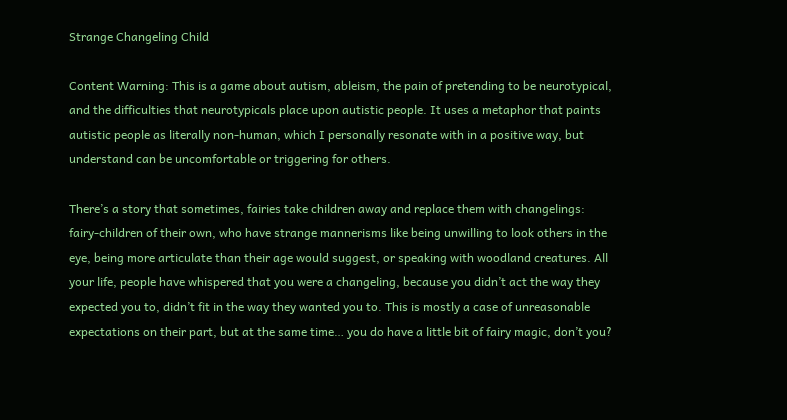Strange Changeling Child

Content Warning: This is a game about autism, ableism, the pain of pretending to be neurotypical, and the difficulties that neurotypicals place upon autistic people. It uses a metaphor that paints autistic people as literally non-human, which I personally resonate with in a positive way, but understand can be uncomfortable or triggering for others.

There’s a story that sometimes, fairies take children away and replace them with changelings: fairy-children of their own, who have strange mannerisms like being unwilling to look others in the eye, being more articulate than their age would suggest, or speaking with woodland creatures. All your life, people have whispered that you were a changeling, because you didn’t act the way they expected you to, didn’t fit in the way they wanted you to. This is mostly a case of unreasonable expectations on their part, but at the same time… you do have a little bit of fairy magic, don’t you?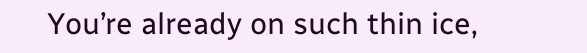You’re already on such thin ice,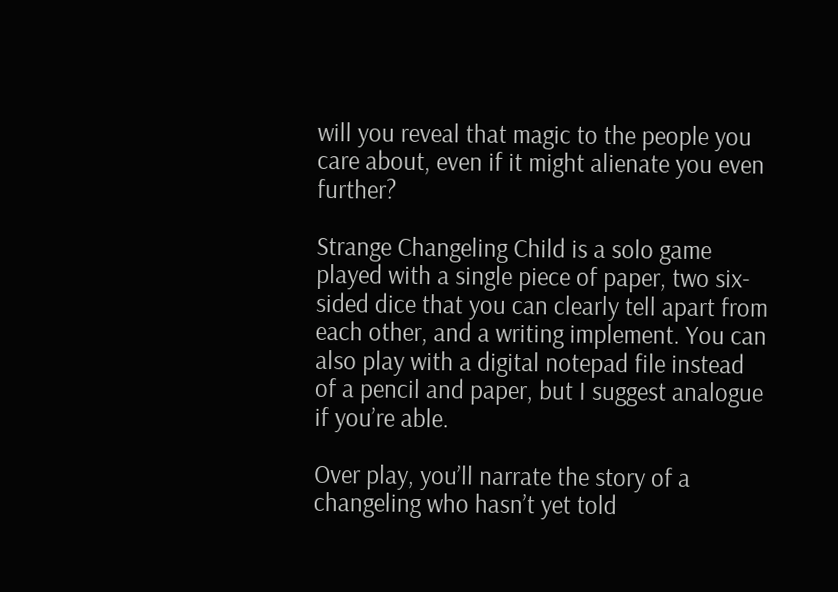will you reveal that magic to the people you care about, even if it might alienate you even further?

Strange Changeling Child is a solo game played with a single piece of paper, two six-sided dice that you can clearly tell apart from each other, and a writing implement. You can also play with a digital notepad file instead of a pencil and paper, but I suggest analogue if you’re able.

Over play, you’ll narrate the story of a changeling who hasn’t yet told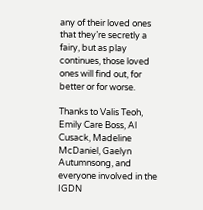any of their loved ones that they’re secretly a fairy, but as play continues, those loved ones will find out, for better or for worse.

Thanks to Valis Teoh, Emily Care Boss, Al Cusack, Madeline McDaniel, Gaelyn Autumnsong, and everyone involved in the IGDN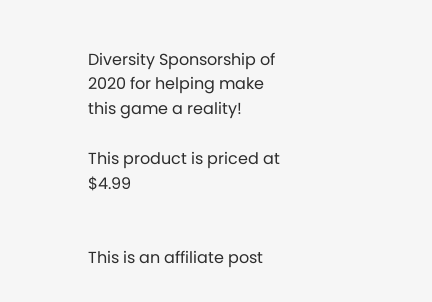Diversity Sponsorship of 2020 for helping make this game a reality!

This product is priced at $4.99


This is an affiliate post